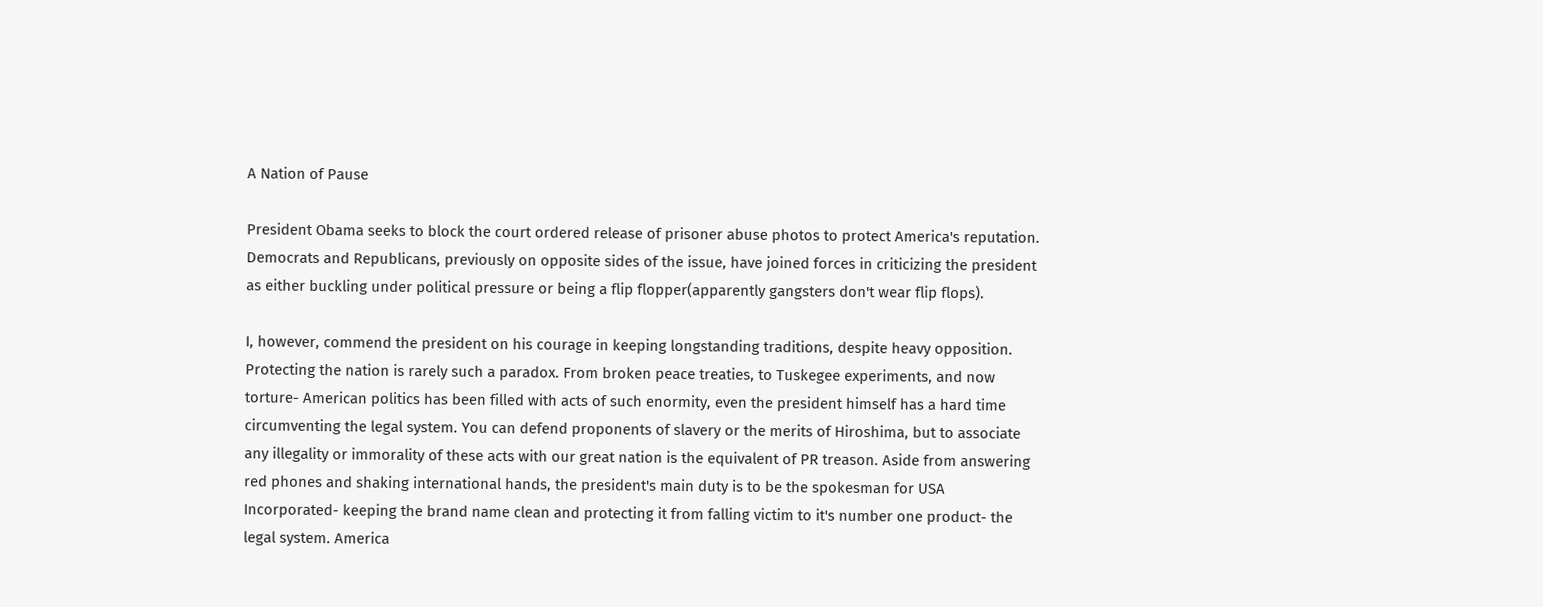A Nation of Pause

President Obama seeks to block the court ordered release of prisoner abuse photos to protect America's reputation. Democrats and Republicans, previously on opposite sides of the issue, have joined forces in criticizing the president as either buckling under political pressure or being a flip flopper(apparently gangsters don't wear flip flops).

I, however, commend the president on his courage in keeping longstanding traditions, despite heavy opposition. Protecting the nation is rarely such a paradox. From broken peace treaties, to Tuskegee experiments, and now torture- American politics has been filled with acts of such enormity, even the president himself has a hard time circumventing the legal system. You can defend proponents of slavery or the merits of Hiroshima, but to associate any illegality or immorality of these acts with our great nation is the equivalent of PR treason. Aside from answering red phones and shaking international hands, the president's main duty is to be the spokesman for USA Incorporated- keeping the brand name clean and protecting it from falling victim to it's number one product- the legal system. America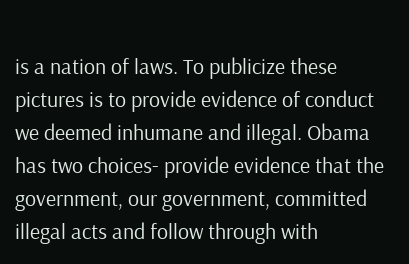is a nation of laws. To publicize these pictures is to provide evidence of conduct we deemed inhumane and illegal. Obama has two choices- provide evidence that the government, our government, committed illegal acts and follow through with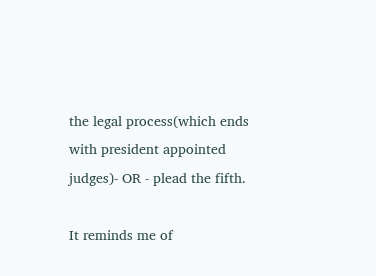the legal process(which ends with president appointed judges)- OR - plead the fifth.

It reminds me of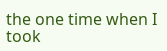the one time when I took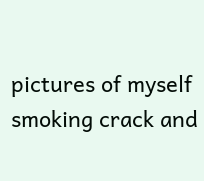pictures of myself smoking crack and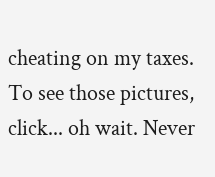cheating on my taxes. To see those pictures, click... oh wait. Never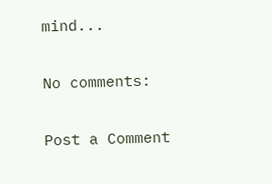mind...

No comments:

Post a Comment